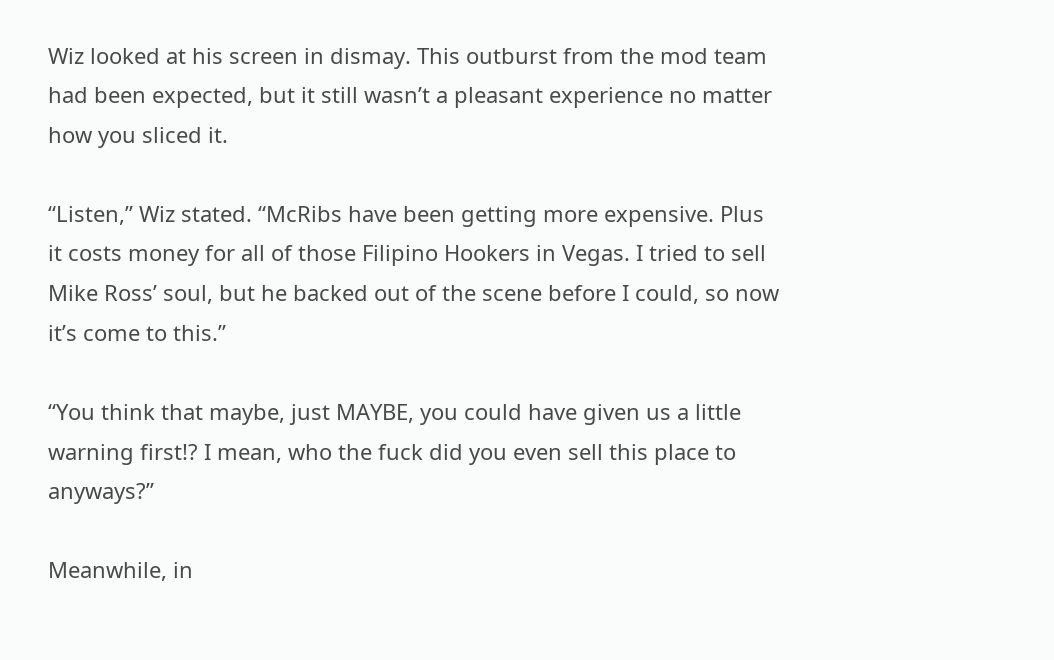Wiz looked at his screen in dismay. This outburst from the mod team had been expected, but it still wasn’t a pleasant experience no matter how you sliced it.

“Listen,” Wiz stated. “McRibs have been getting more expensive. Plus it costs money for all of those Filipino Hookers in Vegas. I tried to sell Mike Ross’ soul, but he backed out of the scene before I could, so now it’s come to this.”

“You think that maybe, just MAYBE, you could have given us a little warning first!? I mean, who the fuck did you even sell this place to anyways?”

Meanwhile, in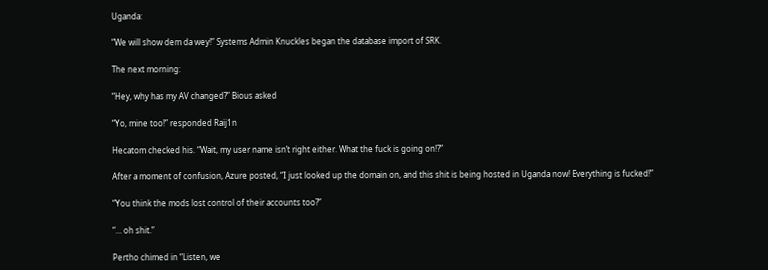Uganda:

“We will show dem da wey!” Systems Admin Knuckles began the database import of SRK.

The next morning:

“Hey, why has my AV changed?” Bious asked

“Yo, mine too!” responded Raij1n

Hecatom checked his. “Wait, my user name isn’t right either. What the fuck is going on!?”

After a moment of confusion, Azure posted, “I just looked up the domain on, and this shit is being hosted in Uganda now! Everything is fucked!”

“You think the mods lost control of their accounts too?”

“… oh shit.”

Pertho chimed in “Listen, we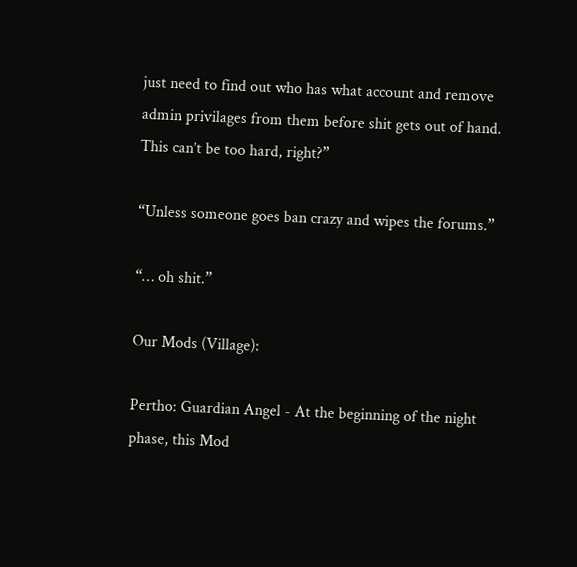just need to find out who has what account and remove admin privilages from them before shit gets out of hand. This can’t be too hard, right?”

“Unless someone goes ban crazy and wipes the forums.”

“… oh shit.”

Our Mods (Village):

Pertho: Guardian Angel - At the beginning of the night phase, this Mod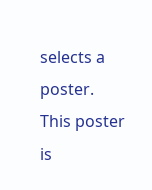selects a poster. This poster is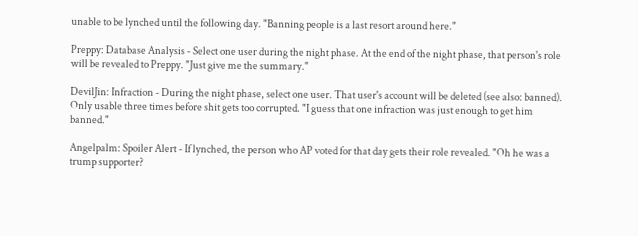unable to be lynched until the following day. "Banning people is a last resort around here."

Preppy: Database Analysis - Select one user during the night phase. At the end of the night phase, that person's role will be revealed to Preppy. "Just give me the summary."

DevilJin: Infraction - During the night phase, select one user. That user's account will be deleted (see also: banned). Only usable three times before shit gets too corrupted. "I guess that one infraction was just enough to get him banned."

Angelpalm: Spoiler Alert - If lynched, the person who AP voted for that day gets their role revealed. "Oh he was a trump supporter?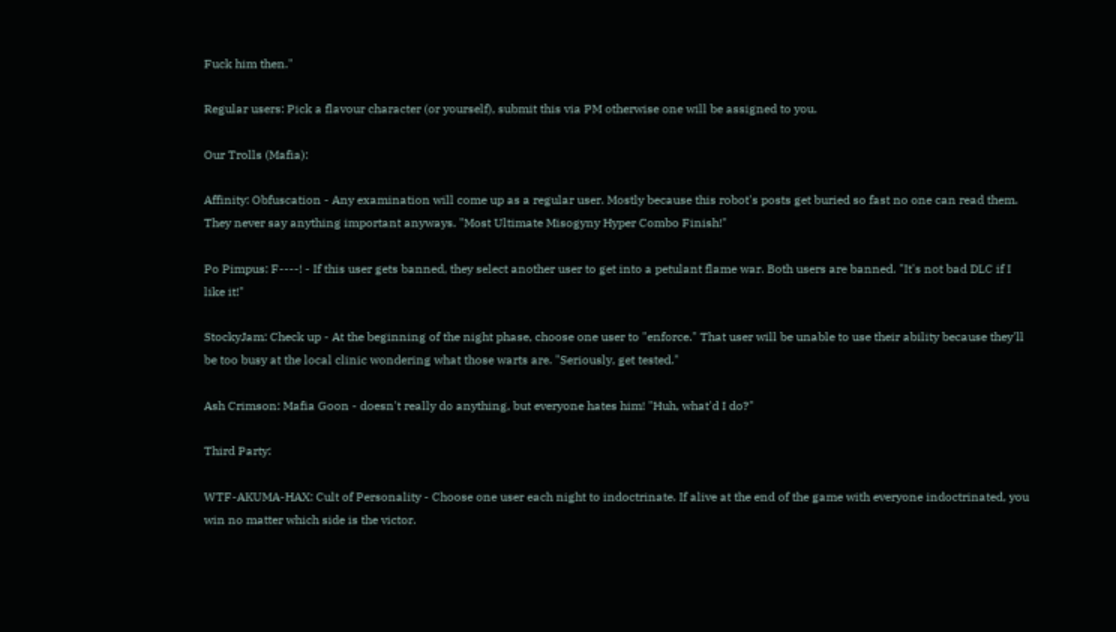Fuck him then."

Regular users: Pick a flavour character (or yourself), submit this via PM otherwise one will be assigned to you.

Our Trolls (Mafia):

Affinity: Obfuscation - Any examination will come up as a regular user. Mostly because this robot's posts get buried so fast no one can read them. They never say anything important anyways. "Most Ultimate Misogyny Hyper Combo Finish!"

Po Pimpus: F----! - If this user gets banned, they select another user to get into a petulant flame war. Both users are banned. "It's not bad DLC if I like it!"

StockyJam: Check up - At the beginning of the night phase, choose one user to "enforce." That user will be unable to use their ability because they'll be too busy at the local clinic wondering what those warts are. "Seriously, get tested."

Ash Crimson: Mafia Goon - doesn't really do anything, but everyone hates him! "Huh, what'd I do?"

Third Party:

WTF-AKUMA-HAX: Cult of Personality - Choose one user each night to indoctrinate. If alive at the end of the game with everyone indoctrinated, you win no matter which side is the victor.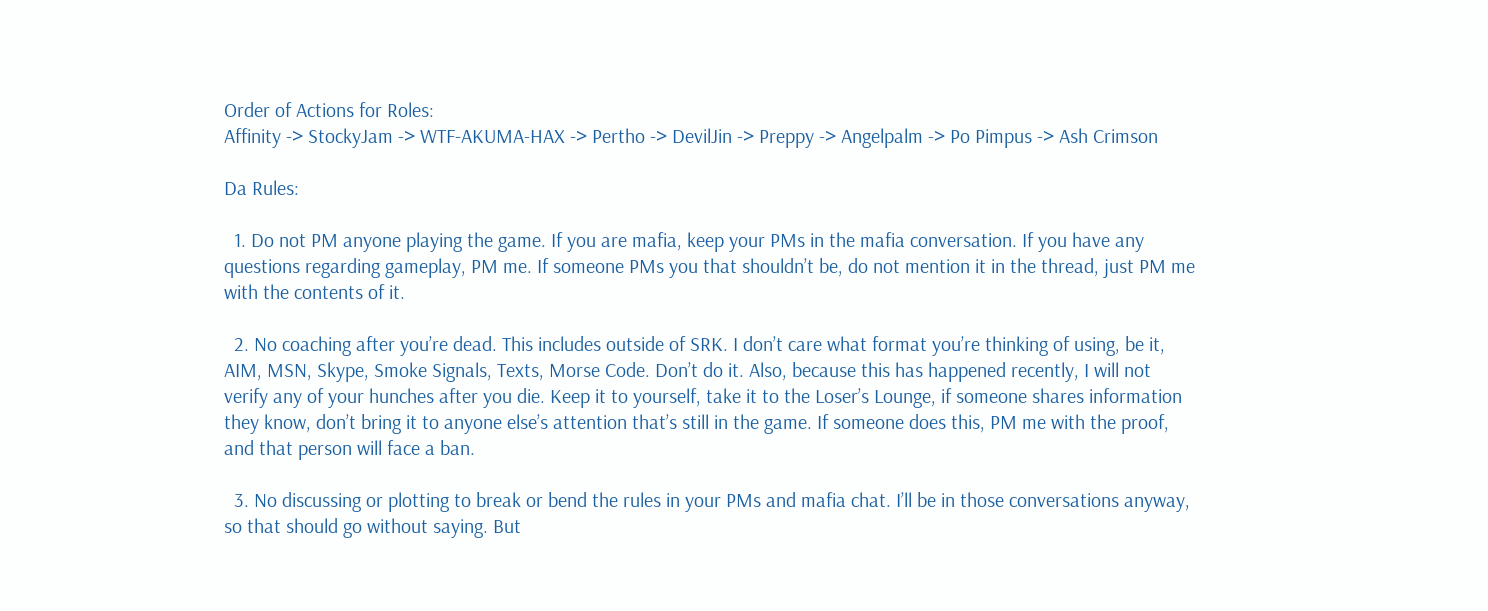Order of Actions for Roles:
Affinity -> StockyJam -> WTF-AKUMA-HAX -> Pertho -> DevilJin -> Preppy -> Angelpalm -> Po Pimpus -> Ash Crimson

Da Rules:

  1. Do not PM anyone playing the game. If you are mafia, keep your PMs in the mafia conversation. If you have any questions regarding gameplay, PM me. If someone PMs you that shouldn’t be, do not mention it in the thread, just PM me with the contents of it.

  2. No coaching after you’re dead. This includes outside of SRK. I don’t care what format you’re thinking of using, be it, AIM, MSN, Skype, Smoke Signals, Texts, Morse Code. Don’t do it. Also, because this has happened recently, I will not verify any of your hunches after you die. Keep it to yourself, take it to the Loser’s Lounge, if someone shares information they know, don’t bring it to anyone else’s attention that’s still in the game. If someone does this, PM me with the proof, and that person will face a ban.

  3. No discussing or plotting to break or bend the rules in your PMs and mafia chat. I’ll be in those conversations anyway, so that should go without saying. But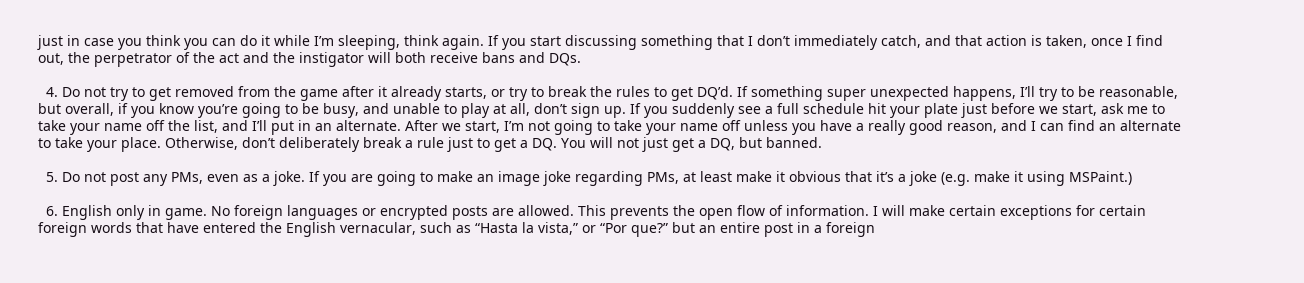just in case you think you can do it while I’m sleeping, think again. If you start discussing something that I don’t immediately catch, and that action is taken, once I find out, the perpetrator of the act and the instigator will both receive bans and DQs.

  4. Do not try to get removed from the game after it already starts, or try to break the rules to get DQ’d. If something super unexpected happens, I’ll try to be reasonable, but overall, if you know you’re going to be busy, and unable to play at all, don’t sign up. If you suddenly see a full schedule hit your plate just before we start, ask me to take your name off the list, and I’ll put in an alternate. After we start, I’m not going to take your name off unless you have a really good reason, and I can find an alternate to take your place. Otherwise, don’t deliberately break a rule just to get a DQ. You will not just get a DQ, but banned.

  5. Do not post any PMs, even as a joke. If you are going to make an image joke regarding PMs, at least make it obvious that it’s a joke (e.g. make it using MSPaint.)

  6. English only in game. No foreign languages or encrypted posts are allowed. This prevents the open flow of information. I will make certain exceptions for certain foreign words that have entered the English vernacular, such as “Hasta la vista,” or “Por que?” but an entire post in a foreign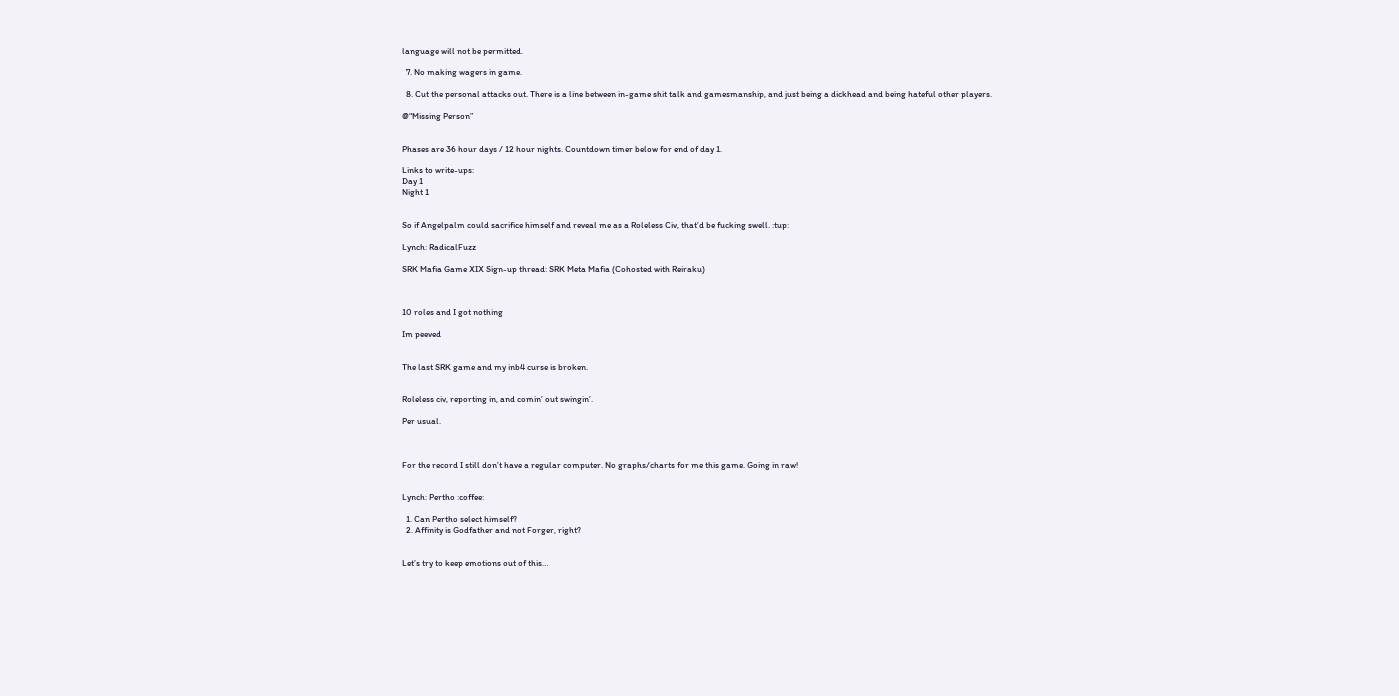language will not be permitted.

  7. No making wagers in game.

  8. Cut the personal attacks out. There is a line between in-game shit talk and gamesmanship, and just being a dickhead and being hateful other players.

@“Missing Person”


Phases are 36 hour days / 12 hour nights. Countdown timer below for end of day 1.

Links to write-ups:
Day 1
Night 1


So if Angelpalm could sacrifice himself and reveal me as a Roleless Civ, that’d be fucking swell. :tup:

Lynch: RadicalFuzz

SRK Mafia Game XIX Sign-up thread: SRK Meta Mafia (Cohosted with Reiraku)



10 roles and I got nothing

Im peeved


The last SRK game and my inb4 curse is broken.


Roleless civ, reporting in, and comin’ out swingin’.

Per usual.



For the record I still don’t have a regular computer. No graphs/charts for me this game. Going in raw!


Lynch: Pertho :coffee:

  1. Can Pertho select himself?
  2. Affinity is Godfather and not Forger, right?


Let’s try to keep emotions out of this…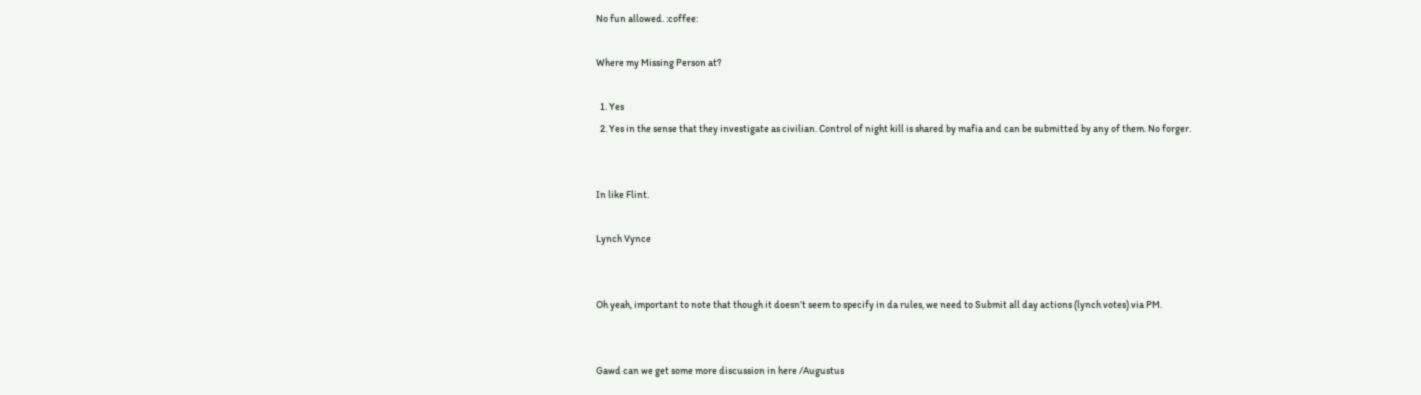No fun allowed. :coffee:

Where my Missing Person at?

  1. Yes
  2. Yes in the sense that they investigate as civilian. Control of night kill is shared by mafia and can be submitted by any of them. No forger.


In like Flint.

Lynch Vynce


Oh yeah, important to note that though it doesn’t seem to specify in da rules, we need to Submit all day actions (lynch votes) via PM.


Gawd can we get some more discussion in here /Augustus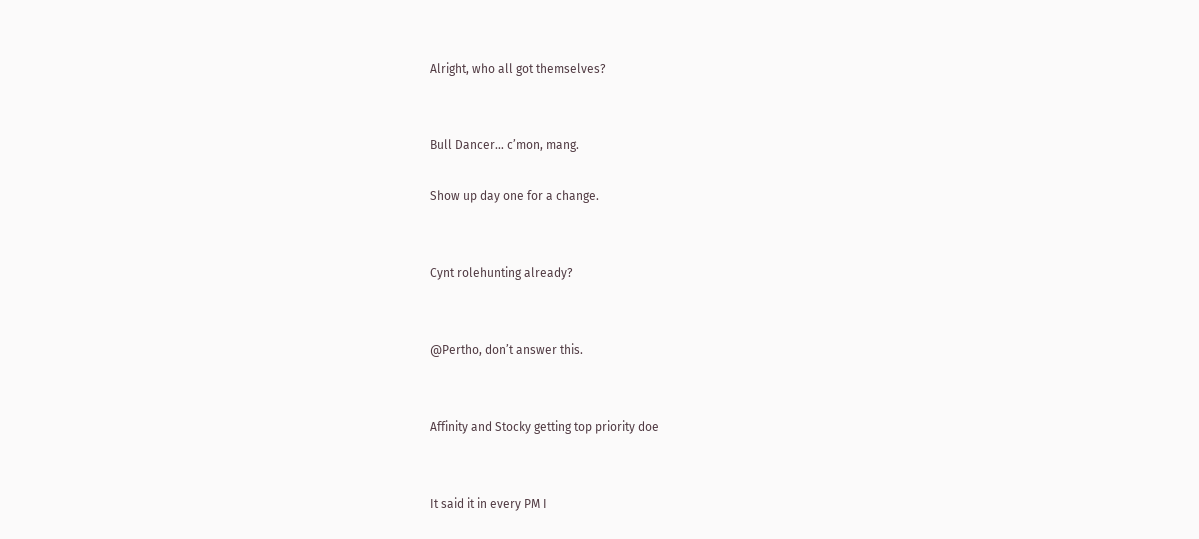Alright, who all got themselves?


Bull Dancer… c’mon, mang.

Show up day one for a change.


Cynt rolehunting already?


@Pertho, don’t answer this.


Affinity and Stocky getting top priority doe


It said it in every PM I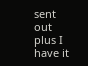sent out plus I have it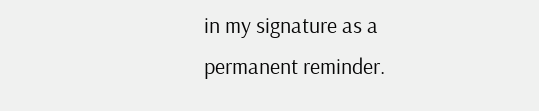in my signature as a permanent reminder.